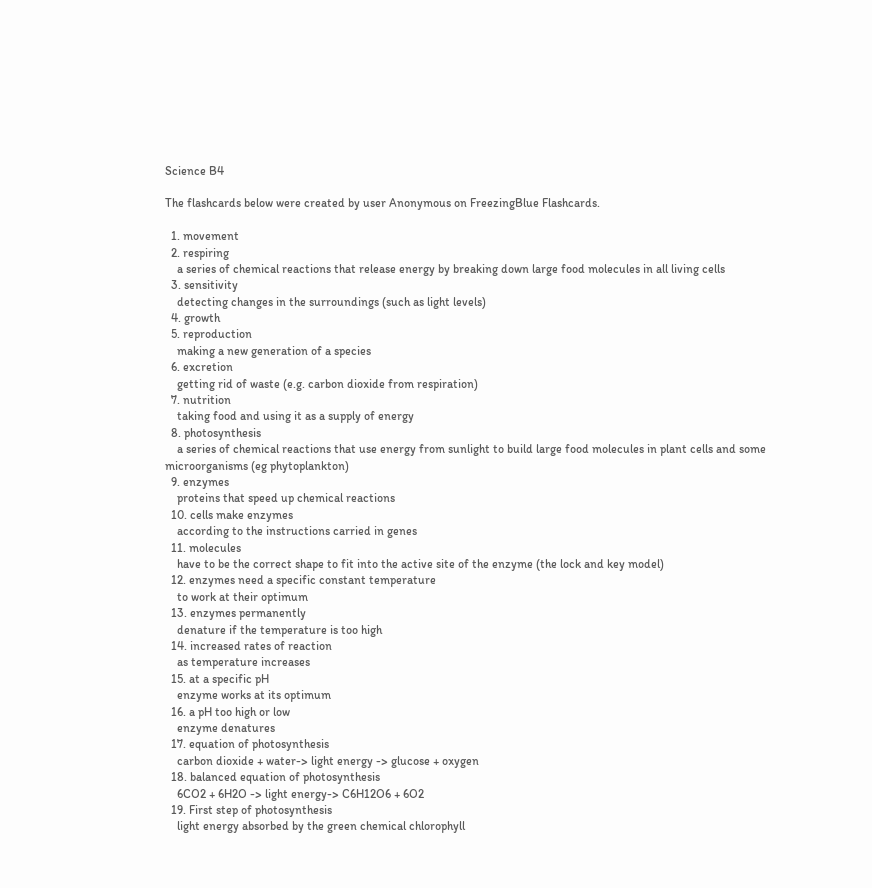Science B4

The flashcards below were created by user Anonymous on FreezingBlue Flashcards.

  1. movement
  2. respiring
    a series of chemical reactions that release energy by breaking down large food molecules in all living cells
  3. sensitivity
    detecting changes in the surroundings (such as light levels)
  4. growth
  5. reproduction
    making a new generation of a species
  6. excretion
    getting rid of waste (e.g. carbon dioxide from respiration)
  7. nutrition
    taking food and using it as a supply of energy
  8. photosynthesis
    a series of chemical reactions that use energy from sunlight to build large food molecules in plant cells and some microorganisms (eg phytoplankton)
  9. enzymes
    proteins that speed up chemical reactions
  10. cells make enzymes
    according to the instructions carried in genes
  11. molecules
    have to be the correct shape to fit into the active site of the enzyme (the lock and key model)
  12. enzymes need a specific constant temperature
    to work at their optimum
  13. enzymes permanently
    denature if the temperature is too high
  14. increased rates of reaction
    as temperature increases
  15. at a specific pH
    enzyme works at its optimum
  16. a pH too high or low
    enzyme denatures
  17. equation of photosynthesis
    carbon dioxide + water-> light energy -> glucose + oxygen
  18. balanced equation of photosynthesis
    6CO2 + 6H2O -> light energy-> C6H12O6 + 6O2
  19. First step of photosynthesis
    light energy absorbed by the green chemical chlorophyll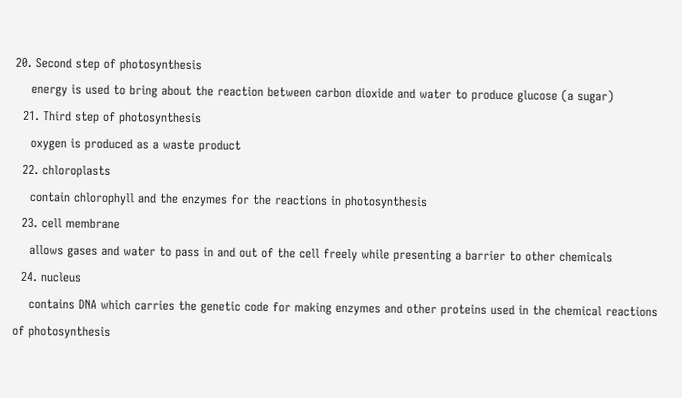20. Second step of photosynthesis
    energy is used to bring about the reaction between carbon dioxide and water to produce glucose (a sugar)
  21. Third step of photosynthesis
    oxygen is produced as a waste product
  22. chloroplasts
    contain chlorophyll and the enzymes for the reactions in photosynthesis
  23. cell membrane
    allows gases and water to pass in and out of the cell freely while presenting a barrier to other chemicals
  24. nucleus
    contains DNA which carries the genetic code for making enzymes and other proteins used in the chemical reactions of photosynthesis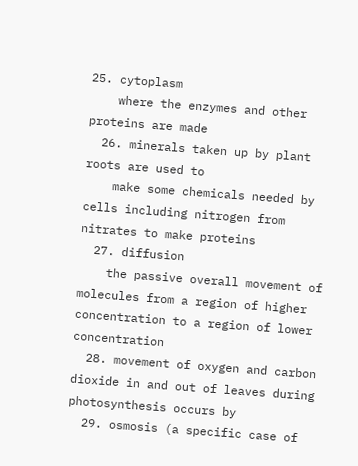25. cytoplasm
    where the enzymes and other proteins are made
  26. minerals taken up by plant roots are used to
    make some chemicals needed by cells including nitrogen from nitrates to make proteins
  27. diffusion
    the passive overall movement of molecules from a region of higher concentration to a region of lower concentration
  28. movement of oxygen and carbon dioxide in and out of leaves during photosynthesis occurs by
  29. osmosis (a specific case of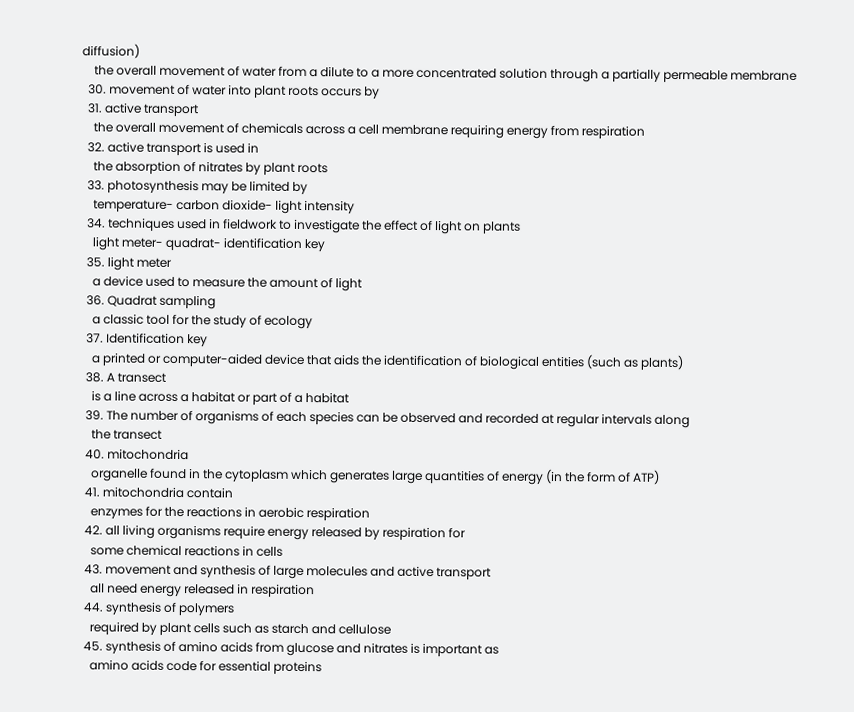diffusion)
    the overall movement of water from a dilute to a more concentrated solution through a partially permeable membrane
  30. movement of water into plant roots occurs by
  31. active transport
    the overall movement of chemicals across a cell membrane requiring energy from respiration
  32. active transport is used in
    the absorption of nitrates by plant roots
  33. photosynthesis may be limited by
    temperature- carbon dioxide- light intensity
  34. techniques used in fieldwork to investigate the effect of light on plants
    light meter- quadrat- identification key
  35. light meter
    a device used to measure the amount of light
  36. Quadrat sampling
    a classic tool for the study of ecology
  37. Identification key
    a printed or computer-aided device that aids the identification of biological entities (such as plants)
  38. A transect
    is a line across a habitat or part of a habitat
  39. The number of organisms of each species can be observed and recorded at regular intervals along
    the transect
  40. mitochondria
    organelle found in the cytoplasm which generates large quantities of energy (in the form of ATP)
  41. mitochondria contain
    enzymes for the reactions in aerobic respiration
  42. all living organisms require energy released by respiration for
    some chemical reactions in cells
  43. movement and synthesis of large molecules and active transport
    all need energy released in respiration
  44. synthesis of polymers
    required by plant cells such as starch and cellulose
  45. synthesis of amino acids from glucose and nitrates is important as
    amino acids code for essential proteins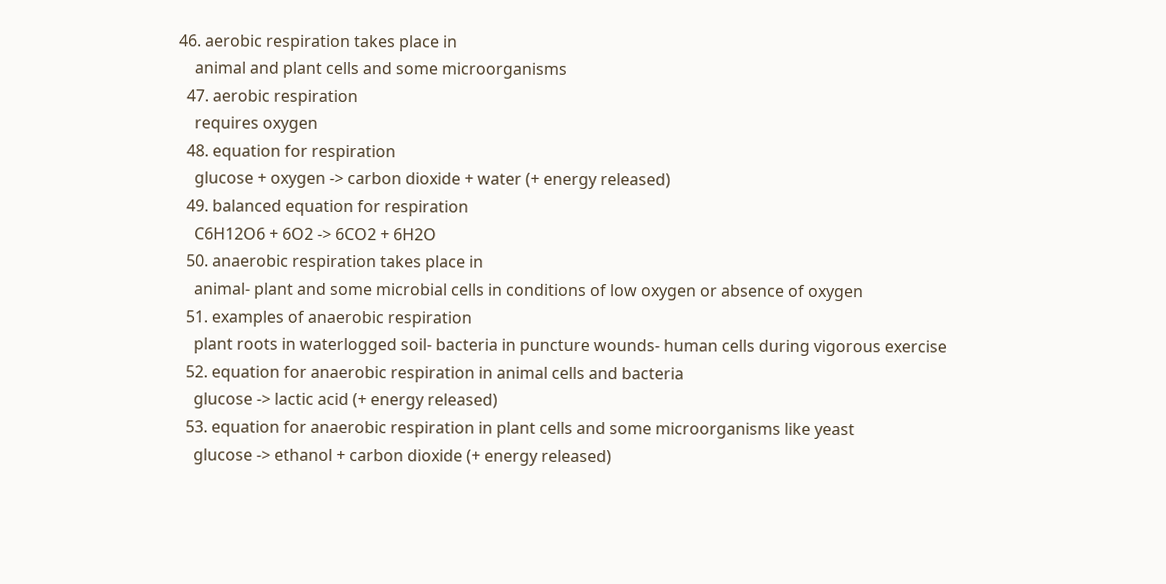46. aerobic respiration takes place in
    animal and plant cells and some microorganisms
  47. aerobic respiration
    requires oxygen
  48. equation for respiration
    glucose + oxygen -> carbon dioxide + water (+ energy released)
  49. balanced equation for respiration
    C6H12O6 + 6O2 -> 6CO2 + 6H2O
  50. anaerobic respiration takes place in
    animal- plant and some microbial cells in conditions of low oxygen or absence of oxygen
  51. examples of anaerobic respiration
    plant roots in waterlogged soil- bacteria in puncture wounds- human cells during vigorous exercise
  52. equation for anaerobic respiration in animal cells and bacteria
    glucose -> lactic acid (+ energy released)
  53. equation for anaerobic respiration in plant cells and some microorganisms like yeast
    glucose -> ethanol + carbon dioxide (+ energy released)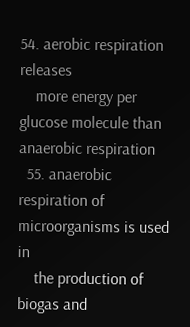54. aerobic respiration releases
    more energy per glucose molecule than anaerobic respiration
  55. anaerobic respiration of microorganisms is used in
    the production of biogas and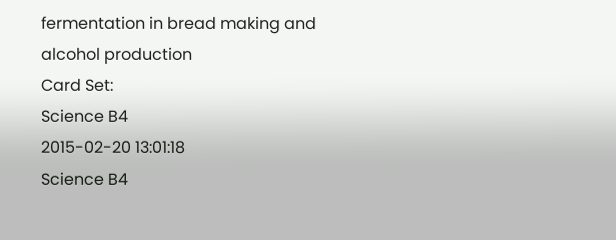fermentation in bread making and alcohol production
Card Set:
Science B4
2015-02-20 13:01:18
Science B4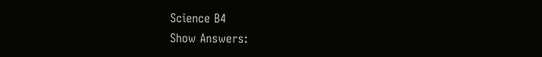Science B4
Show Answers: